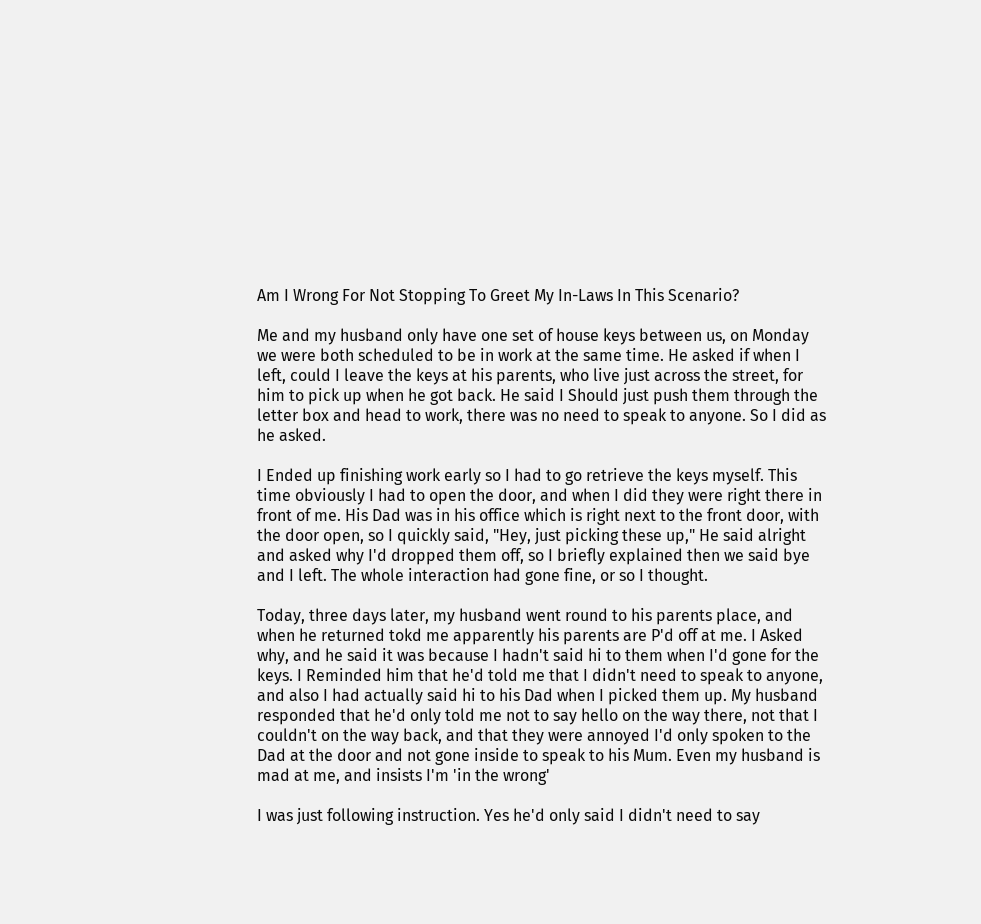Am I Wrong For Not Stopping To Greet My In-Laws In This Scenario?

Me and my husband only have one set of house keys between us, on Monday we were both scheduled to be in work at the same time. He asked if when I left, could I leave the keys at his parents, who live just across the street, for him to pick up when he got back. He said I Should just push them through the letter box and head to work, there was no need to speak to anyone. So I did as he asked.

I Ended up finishing work early so I had to go retrieve the keys myself. This time obviously I had to open the door, and when I did they were right there in front of me. His Dad was in his office which is right next to the front door, with the door open, so I quickly said, "Hey, just picking these up," He said alright and asked why I'd dropped them off, so I briefly explained then we said bye and I left. The whole interaction had gone fine, or so I thought.

Today, three days later, my husband went round to his parents place, and when he returned tokd me apparently his parents are P'd off at me. I Asked why, and he said it was because I hadn't said hi to them when I'd gone for the keys. I Reminded him that he'd told me that I didn't need to speak to anyone, and also I had actually said hi to his Dad when I picked them up. My husband responded that he'd only told me not to say hello on the way there, not that I couldn't on the way back, and that they were annoyed I'd only spoken to the Dad at the door and not gone inside to speak to his Mum. Even my husband is mad at me, and insists I'm 'in the wrong'

I was just following instruction. Yes he'd only said I didn't need to say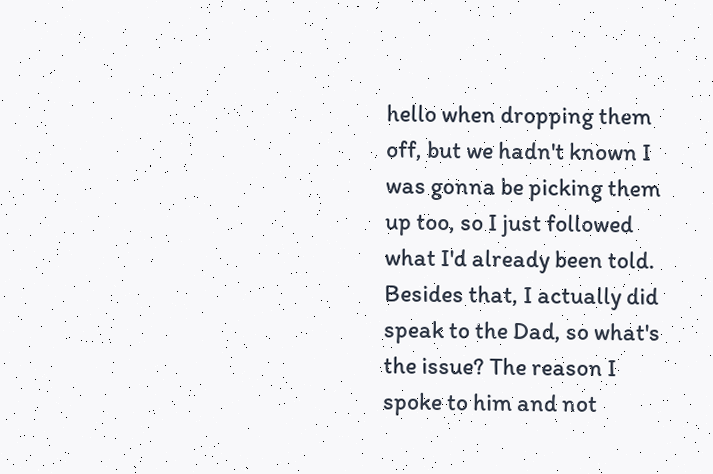hello when dropping them off, but we hadn't known I was gonna be picking them up too, so I just followed what I'd already been told. Besides that, I actually did speak to the Dad, so what's the issue? The reason I spoke to him and not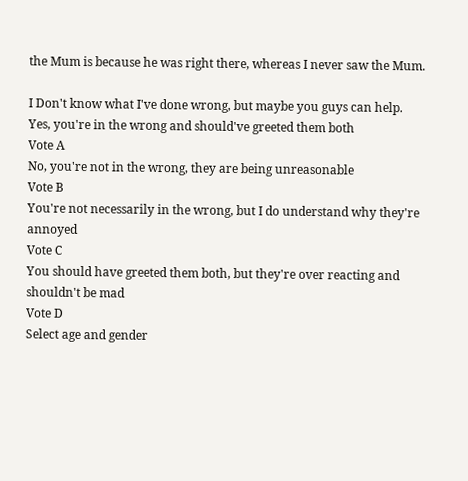the Mum is because he was right there, whereas I never saw the Mum.

I Don't know what I've done wrong, but maybe you guys can help.
Yes, you're in the wrong and should've greeted them both
Vote A
No, you're not in the wrong, they are being unreasonable
Vote B
You're not necessarily in the wrong, but I do understand why they're annoyed
Vote C
You should have greeted them both, but they're over reacting and shouldn't be mad
Vote D
Select age and gender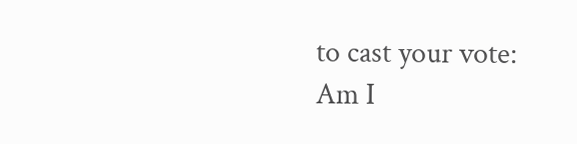to cast your vote:
Am I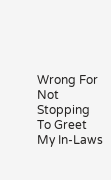Wrong For Not Stopping To Greet My In-Laws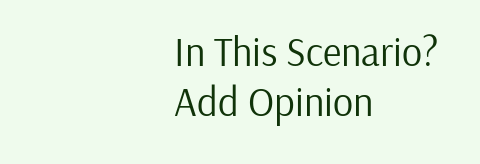In This Scenario?
Add Opinion